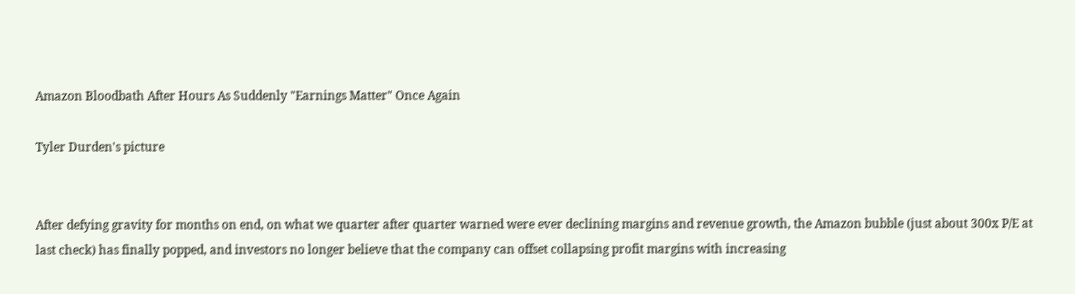Amazon Bloodbath After Hours As Suddenly "Earnings Matter" Once Again

Tyler Durden's picture


After defying gravity for months on end, on what we quarter after quarter warned were ever declining margins and revenue growth, the Amazon bubble (just about 300x P/E at last check) has finally popped, and investors no longer believe that the company can offset collapsing profit margins with increasing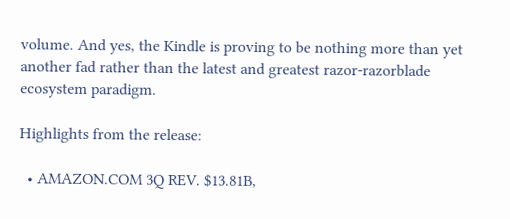volume. And yes, the Kindle is proving to be nothing more than yet another fad rather than the latest and greatest razor-razorblade ecosystem paradigm.

Highlights from the release:

  • AMAZON.COM 3Q REV. $13.81B,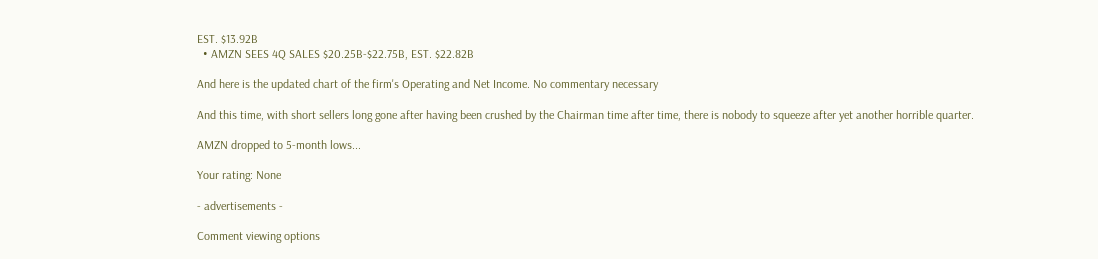EST. $13.92B
  • AMZN SEES 4Q SALES $20.25B-$22.75B, EST. $22.82B

And here is the updated chart of the firm's Operating and Net Income. No commentary necessary

And this time, with short sellers long gone after having been crushed by the Chairman time after time, there is nobody to squeeze after yet another horrible quarter.

AMZN dropped to 5-month lows...

Your rating: None

- advertisements -

Comment viewing options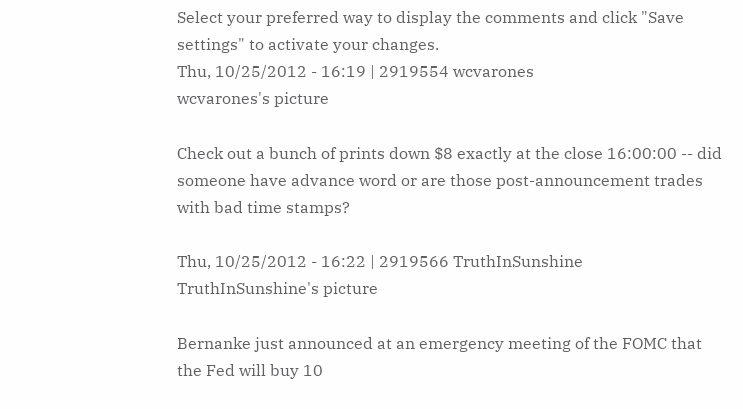Select your preferred way to display the comments and click "Save settings" to activate your changes.
Thu, 10/25/2012 - 16:19 | 2919554 wcvarones
wcvarones's picture

Check out a bunch of prints down $8 exactly at the close 16:00:00 -- did someone have advance word or are those post-announcement trades with bad time stamps?

Thu, 10/25/2012 - 16:22 | 2919566 TruthInSunshine
TruthInSunshine's picture

Bernanke just announced at an emergency meeting of the FOMC that the Fed will buy 10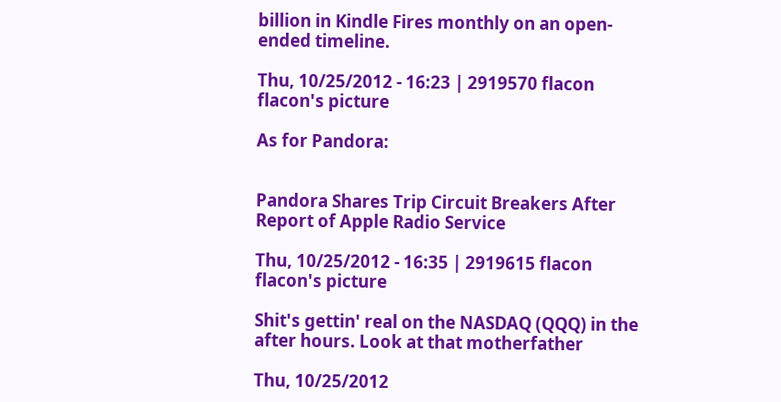billion in Kindle Fires monthly on an open-ended timeline.

Thu, 10/25/2012 - 16:23 | 2919570 flacon
flacon's picture

As for Pandora:


Pandora Shares Trip Circuit Breakers After Report of Apple Radio Service

Thu, 10/25/2012 - 16:35 | 2919615 flacon
flacon's picture

Shit's gettin' real on the NASDAQ (QQQ) in the after hours. Look at that motherfather

Thu, 10/25/2012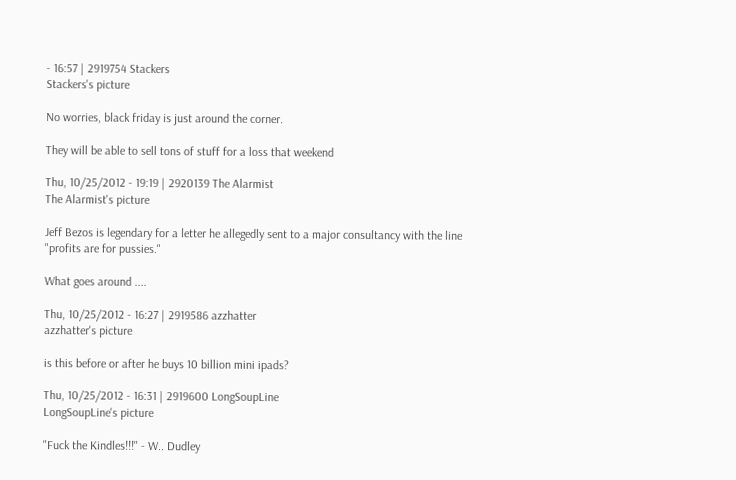- 16:57 | 2919754 Stackers
Stackers's picture

No worries, black friday is just around the corner.

They will be able to sell tons of stuff for a loss that weekend

Thu, 10/25/2012 - 19:19 | 2920139 The Alarmist
The Alarmist's picture

Jeff Bezos is legendary for a letter he allegedly sent to a major consultancy with the line "profits are for pussies."

What goes around ....

Thu, 10/25/2012 - 16:27 | 2919586 azzhatter
azzhatter's picture

is this before or after he buys 10 billion mini ipads?

Thu, 10/25/2012 - 16:31 | 2919600 LongSoupLine
LongSoupLine's picture

"Fuck the Kindles!!!" - W.. Dudley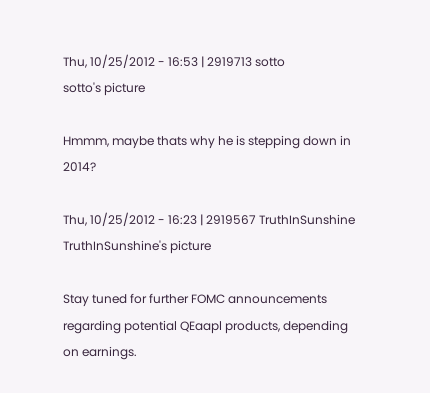Thu, 10/25/2012 - 16:53 | 2919713 sotto
sotto's picture

Hmmm, maybe thats why he is stepping down in 2014?

Thu, 10/25/2012 - 16:23 | 2919567 TruthInSunshine
TruthInSunshine's picture

Stay tuned for further FOMC announcements regarding potential QEaapl products, depending on earnings.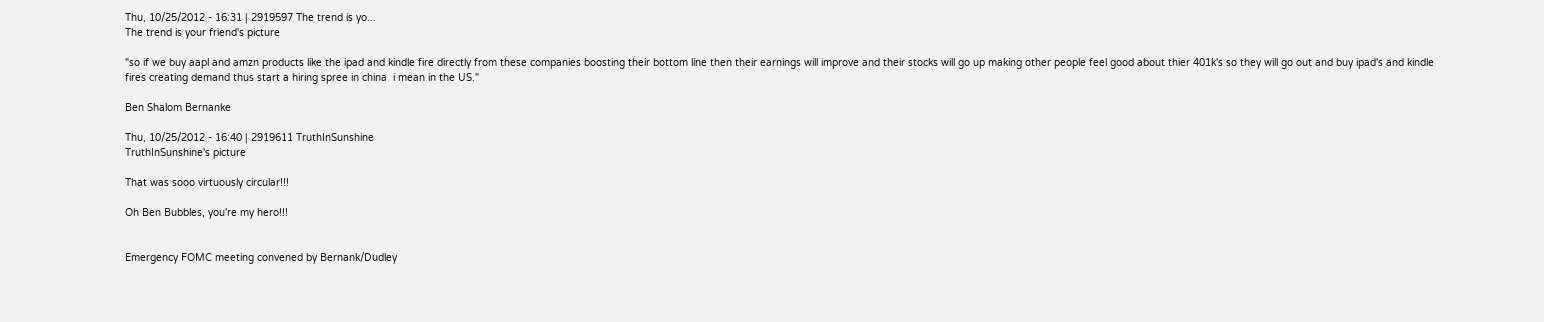Thu, 10/25/2012 - 16:31 | 2919597 The trend is yo...
The trend is your friend's picture

"so if we buy aapl and amzn products like the ipad and kindle fire directly from these companies boosting their bottom line then their earnings will improve and their stocks will go up making other people feel good about thier 401k's so they will go out and buy ipad's and kindle fires creating demand thus start a hiring spree in china  i mean in the US."

Ben Shalom Bernanke

Thu, 10/25/2012 - 16:40 | 2919611 TruthInSunshine
TruthInSunshine's picture

That was sooo virtuously circular!!!

Oh Ben Bubbles, you're my hero!!!


Emergency FOMC meeting convened by Bernank/Dudley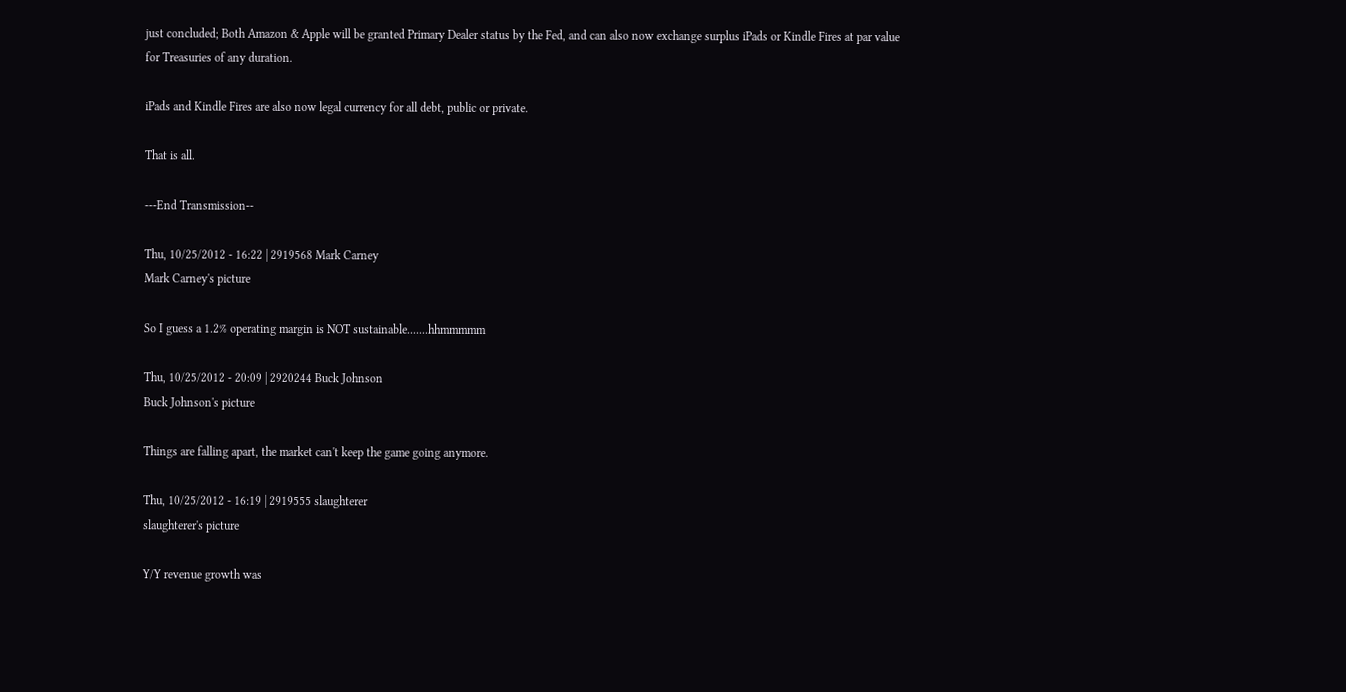just concluded; Both Amazon & Apple will be granted Primary Dealer status by the Fed, and can also now exchange surplus iPads or Kindle Fires at par value for Treasuries of any duration.

iPads and Kindle Fires are also now legal currency for all debt, public or private.

That is all.

---End Transmission--

Thu, 10/25/2012 - 16:22 | 2919568 Mark Carney
Mark Carney's picture

So I guess a 1.2% operating margin is NOT sustainable.......hhmmmmm

Thu, 10/25/2012 - 20:09 | 2920244 Buck Johnson
Buck Johnson's picture

Things are falling apart, the market can't keep the game going anymore.

Thu, 10/25/2012 - 16:19 | 2919555 slaughterer
slaughterer's picture

Y/Y revenue growth was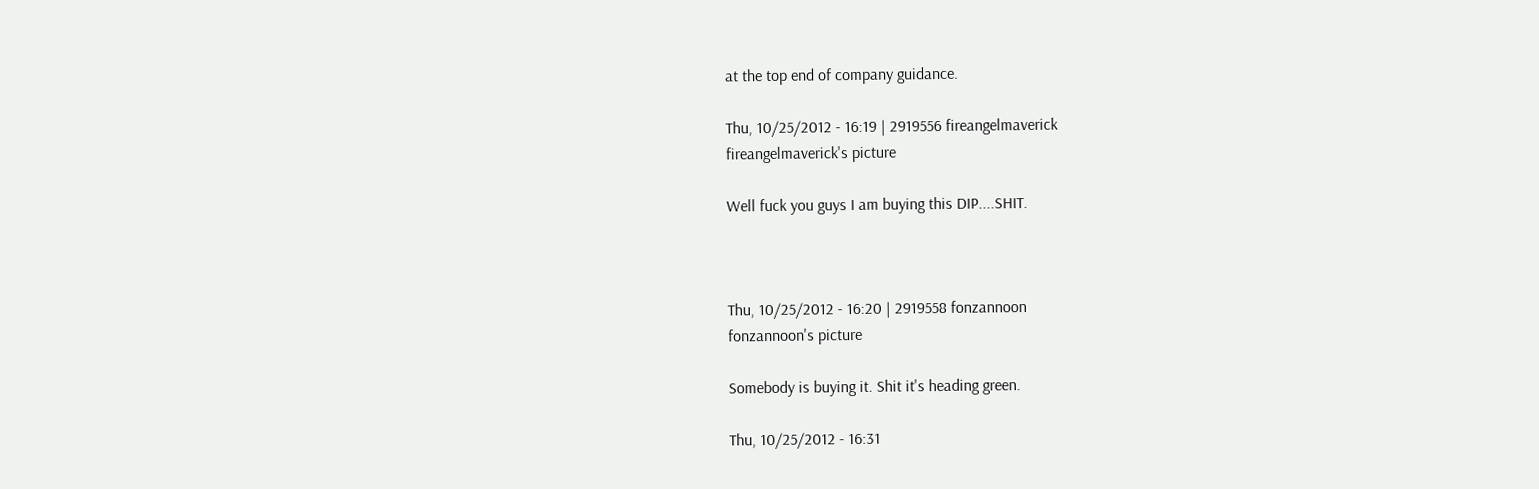at the top end of company guidance.

Thu, 10/25/2012 - 16:19 | 2919556 fireangelmaverick
fireangelmaverick's picture

Well fuck you guys I am buying this DIP....SHIT.



Thu, 10/25/2012 - 16:20 | 2919558 fonzannoon
fonzannoon's picture

Somebody is buying it. Shit it's heading green.

Thu, 10/25/2012 - 16:31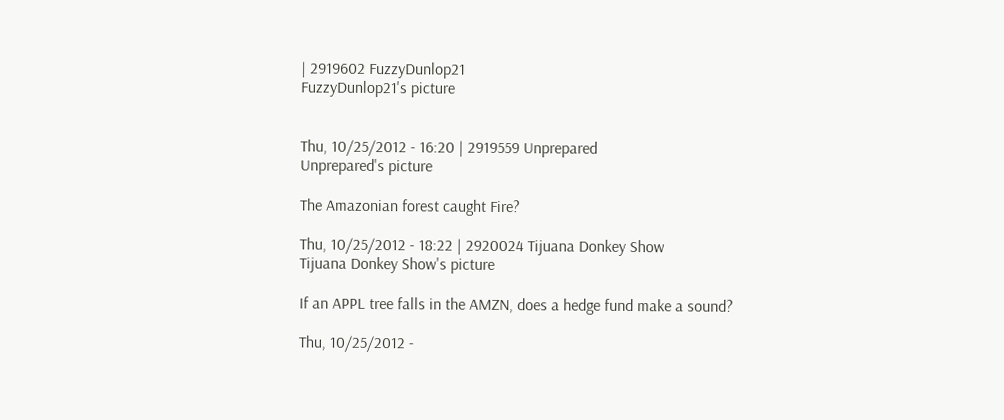| 2919602 FuzzyDunlop21
FuzzyDunlop21's picture


Thu, 10/25/2012 - 16:20 | 2919559 Unprepared
Unprepared's picture

The Amazonian forest caught Fire?

Thu, 10/25/2012 - 18:22 | 2920024 Tijuana Donkey Show
Tijuana Donkey Show's picture

If an APPL tree falls in the AMZN, does a hedge fund make a sound?

Thu, 10/25/2012 -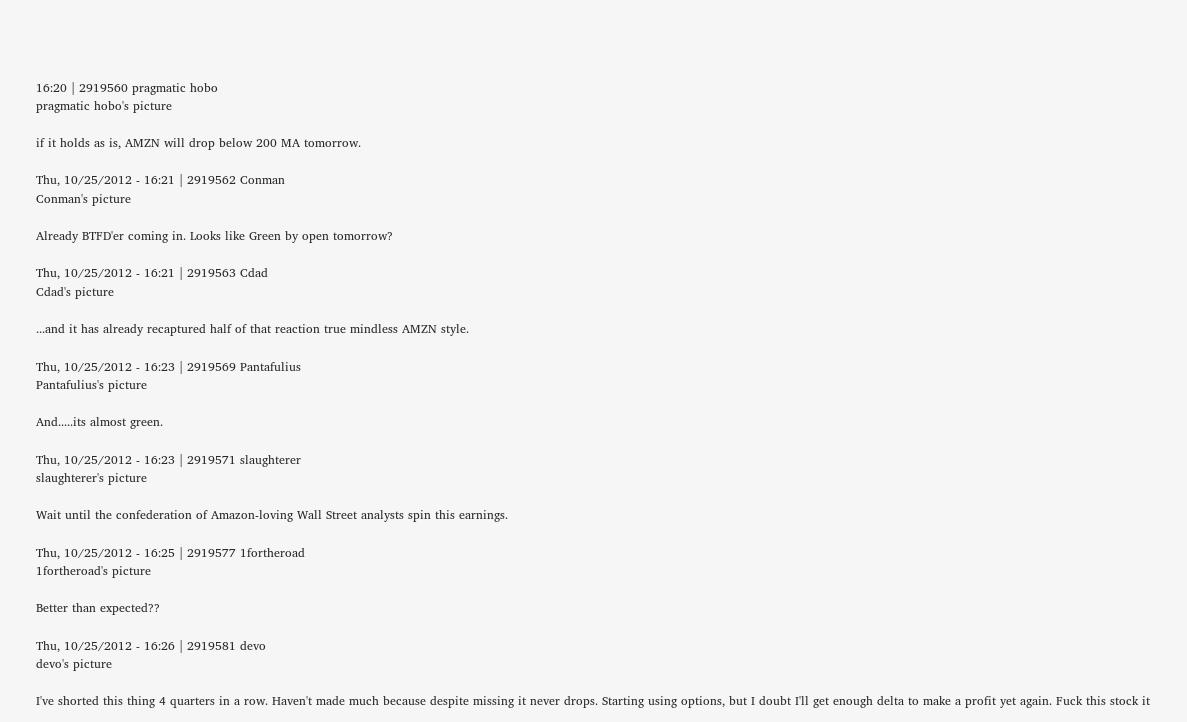16:20 | 2919560 pragmatic hobo
pragmatic hobo's picture

if it holds as is, AMZN will drop below 200 MA tomorrow.

Thu, 10/25/2012 - 16:21 | 2919562 Conman
Conman's picture

Already BTFD'er coming in. Looks like Green by open tomorrow?

Thu, 10/25/2012 - 16:21 | 2919563 Cdad
Cdad's picture

...and it has already recaptured half of that reaction true mindless AMZN style.

Thu, 10/25/2012 - 16:23 | 2919569 Pantafulius
Pantafulius's picture

And.....its almost green.

Thu, 10/25/2012 - 16:23 | 2919571 slaughterer
slaughterer's picture

Wait until the confederation of Amazon-loving Wall Street analysts spin this earnings.

Thu, 10/25/2012 - 16:25 | 2919577 1fortheroad
1fortheroad's picture

Better than expected??

Thu, 10/25/2012 - 16:26 | 2919581 devo
devo's picture

I've shorted this thing 4 quarters in a row. Haven't made much because despite missing it never drops. Starting using options, but I doubt I'll get enough delta to make a profit yet again. Fuck this stock it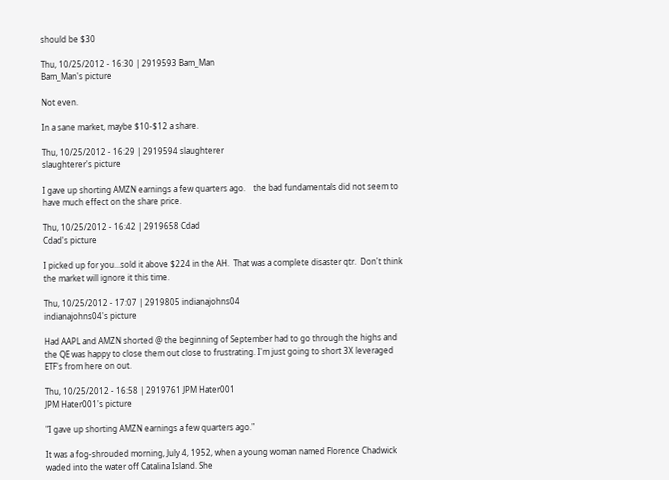should be $30

Thu, 10/25/2012 - 16:30 | 2919593 Bam_Man
Bam_Man's picture

Not even.

In a sane market, maybe $10-$12 a share.

Thu, 10/25/2012 - 16:29 | 2919594 slaughterer
slaughterer's picture

I gave up shorting AMZN earnings a few quarters ago.    the bad fundamentals did not seem to have much effect on the share price.

Thu, 10/25/2012 - 16:42 | 2919658 Cdad
Cdad's picture

I picked up for you...sold it above $224 in the AH.  That was a complete disaster qtr.  Don't think the market will ignore it this time.

Thu, 10/25/2012 - 17:07 | 2919805 indianajohns04
indianajohns04's picture

Had AAPL and AMZN shorted @ the beginning of September had to go through the highs and the QE was happy to close them out close to frustrating. I'm just going to short 3X leveraged ETF's from here on out.

Thu, 10/25/2012 - 16:58 | 2919761 JPM Hater001
JPM Hater001's picture

"I gave up shorting AMZN earnings a few quarters ago."

It was a fog-shrouded morning, July 4, 1952, when a young woman named Florence Chadwick waded into the water off Catalina Island. She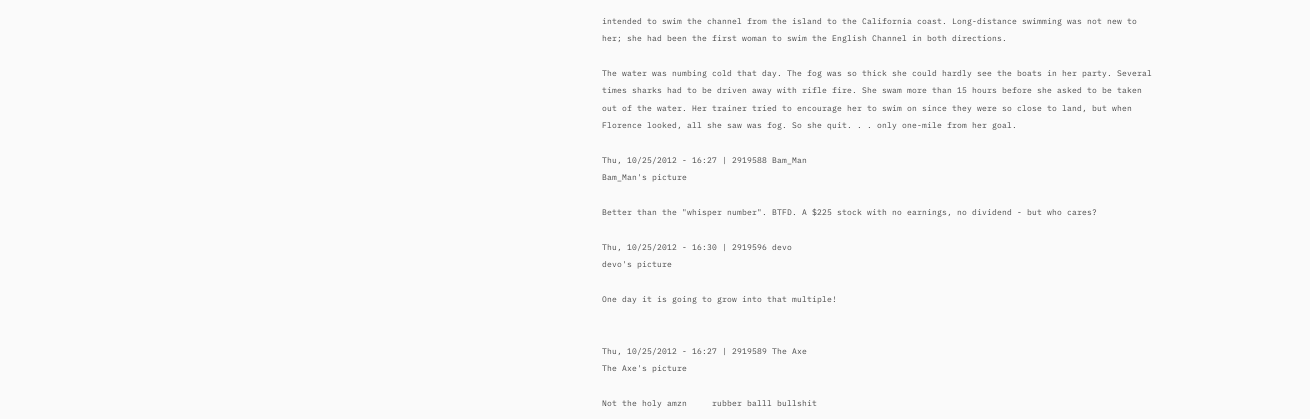intended to swim the channel from the island to the California coast. Long-distance swimming was not new to her; she had been the first woman to swim the English Channel in both directions.

The water was numbing cold that day. The fog was so thick she could hardly see the boats in her party. Several times sharks had to be driven away with rifle fire. She swam more than 15 hours before she asked to be taken out of the water. Her trainer tried to encourage her to swim on since they were so close to land, but when Florence looked, all she saw was fog. So she quit. . . only one-mile from her goal.

Thu, 10/25/2012 - 16:27 | 2919588 Bam_Man
Bam_Man's picture

Better than the "whisper number". BTFD. A $225 stock with no earnings, no dividend - but who cares?

Thu, 10/25/2012 - 16:30 | 2919596 devo
devo's picture

One day it is going to grow into that multiple!


Thu, 10/25/2012 - 16:27 | 2919589 The Axe
The Axe's picture

Not the holy amzn     rubber balll bullshit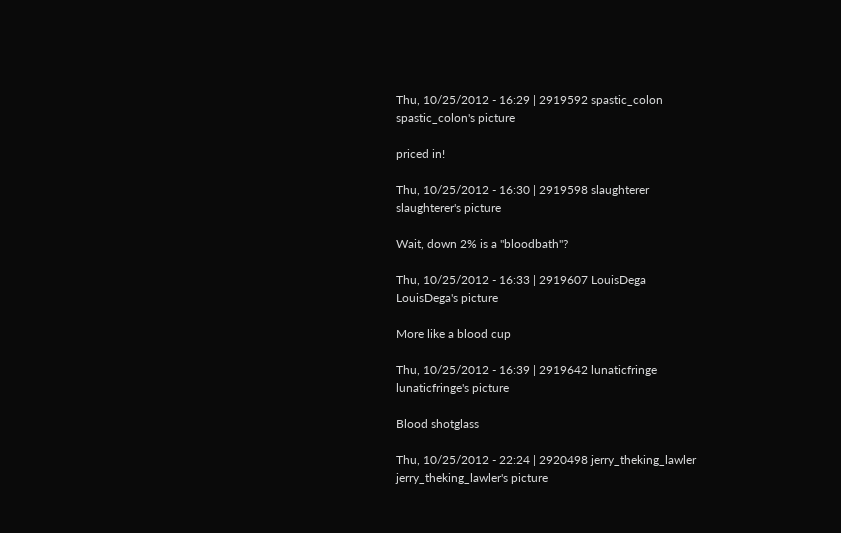Thu, 10/25/2012 - 16:29 | 2919592 spastic_colon
spastic_colon's picture

priced in!

Thu, 10/25/2012 - 16:30 | 2919598 slaughterer
slaughterer's picture

Wait, down 2% is a "bloodbath"?

Thu, 10/25/2012 - 16:33 | 2919607 LouisDega
LouisDega's picture

More like a blood cup

Thu, 10/25/2012 - 16:39 | 2919642 lunaticfringe
lunaticfringe's picture

Blood shotglass

Thu, 10/25/2012 - 22:24 | 2920498 jerry_theking_lawler
jerry_theking_lawler's picture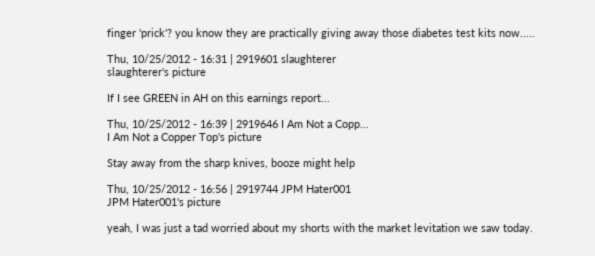finger 'prick'? you know they are practically giving away those diabetes test kits now.....

Thu, 10/25/2012 - 16:31 | 2919601 slaughterer
slaughterer's picture

If I see GREEN in AH on this earnings report...

Thu, 10/25/2012 - 16:39 | 2919646 I Am Not a Copp...
I Am Not a Copper Top's picture

Stay away from the sharp knives, booze might help

Thu, 10/25/2012 - 16:56 | 2919744 JPM Hater001
JPM Hater001's picture

yeah, I was just a tad worried about my shorts with the market levitation we saw today.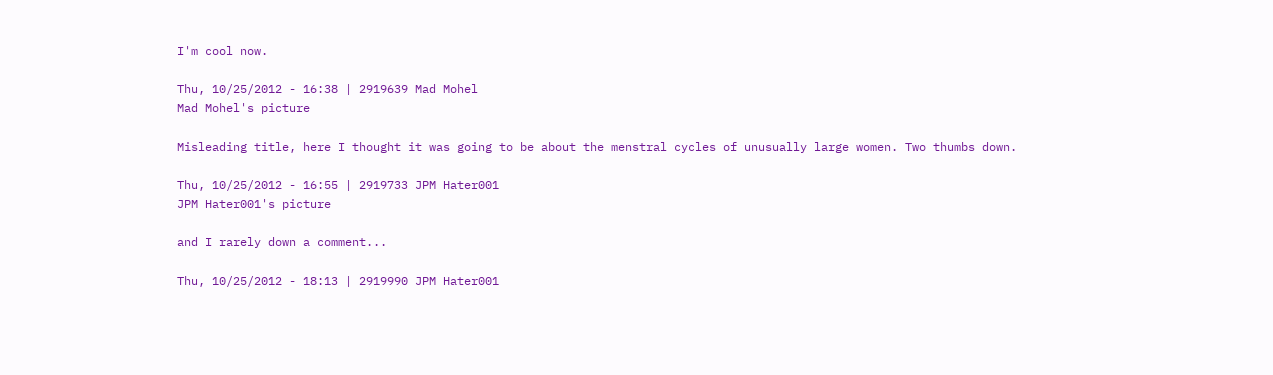I'm cool now.

Thu, 10/25/2012 - 16:38 | 2919639 Mad Mohel
Mad Mohel's picture

Misleading title, here I thought it was going to be about the menstral cycles of unusually large women. Two thumbs down.

Thu, 10/25/2012 - 16:55 | 2919733 JPM Hater001
JPM Hater001's picture

and I rarely down a comment...

Thu, 10/25/2012 - 18:13 | 2919990 JPM Hater001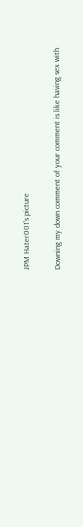JPM Hater001's picture

Downing my down comment of your comment is like having sex with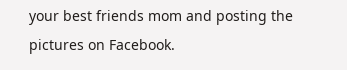your best friends mom and posting the pictures on Facebook.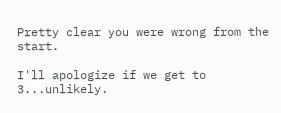Pretty clear you were wrong from the start.

I'll apologize if we get to 3...unlikely.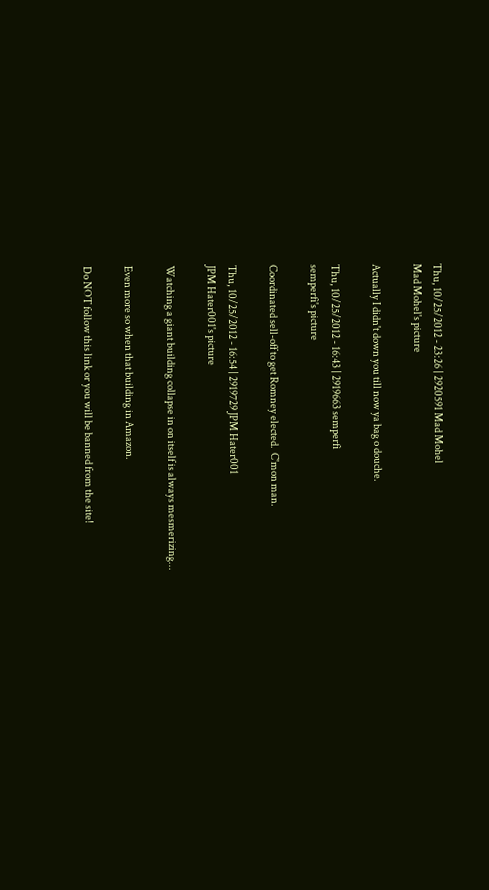Thu, 10/25/2012 - 23:26 | 2920591 Mad Mohel
Mad Mohel's picture

Actually I didn't down you till now ya bag o douche.

Thu, 10/25/2012 - 16:43 | 2919663 semperfi
semperfi's picture

Coordinated sell-off to get Romney elected.  C'mon man.

Thu, 10/25/2012 - 16:54 | 2919729 JPM Hater001
JPM Hater001's picture

Watching a giant building collapse in on itself is always mesmerizing...

Even more so when that building in Amazon.

Do NOT follow this link or you will be banned from the site!